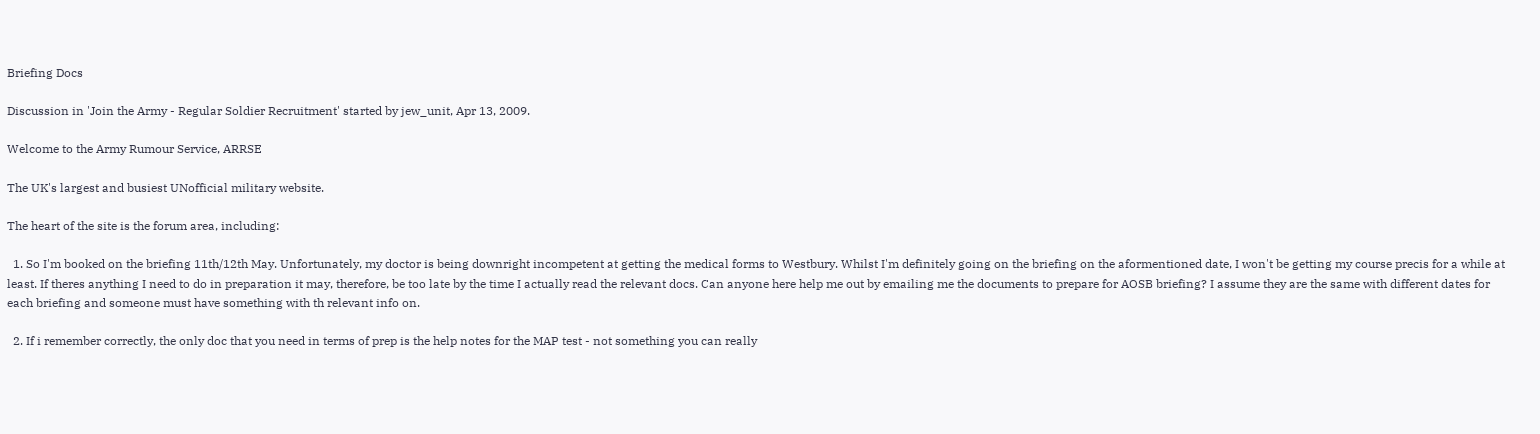Briefing Docs

Discussion in 'Join the Army - Regular Soldier Recruitment' started by jew_unit, Apr 13, 2009.

Welcome to the Army Rumour Service, ARRSE

The UK's largest and busiest UNofficial military website.

The heart of the site is the forum area, including:

  1. So I'm booked on the briefing 11th/12th May. Unfortunately, my doctor is being downright incompetent at getting the medical forms to Westbury. Whilst I'm definitely going on the briefing on the aformentioned date, I won't be getting my course precis for a while at least. If theres anything I need to do in preparation it may, therefore, be too late by the time I actually read the relevant docs. Can anyone here help me out by emailing me the documents to prepare for AOSB briefing? I assume they are the same with different dates for each briefing and someone must have something with th relevant info on.

  2. If i remember correctly, the only doc that you need in terms of prep is the help notes for the MAP test - not something you can really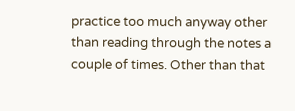practice too much anyway other than reading through the notes a couple of times. Other than that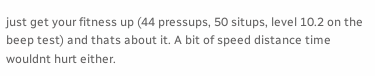just get your fitness up (44 pressups, 50 situps, level 10.2 on the beep test) and thats about it. A bit of speed distance time wouldnt hurt either.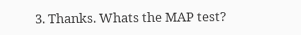3. Thanks. Whats the MAP test?